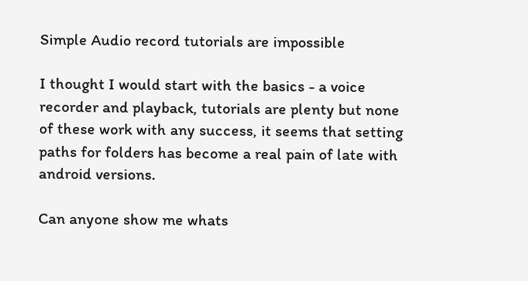Simple Audio record tutorials are impossible

I thought I would start with the basics - a voice recorder and playback, tutorials are plenty but none of these work with any success, it seems that setting paths for folders has become a real pain of late with android versions.

Can anyone show me whats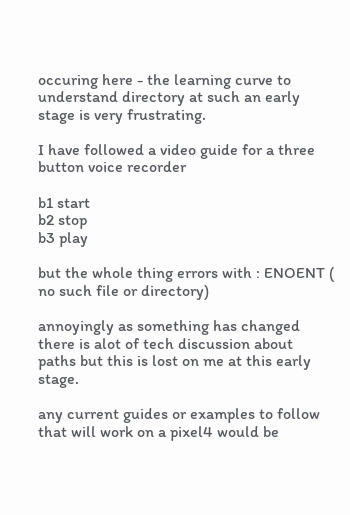occuring here - the learning curve to understand directory at such an early stage is very frustrating.

I have followed a video guide for a three button voice recorder

b1 start
b2 stop
b3 play

but the whole thing errors with : ENOENT ( no such file or directory)

annoyingly as something has changed there is alot of tech discussion about paths but this is lost on me at this early stage.

any current guides or examples to follow that will work on a pixel4 would be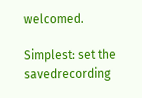welcomed.

Simplest: set the savedrecording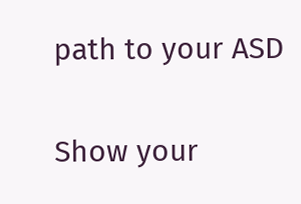path to your ASD

Show your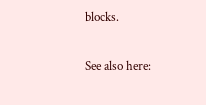blocks.

See also here: